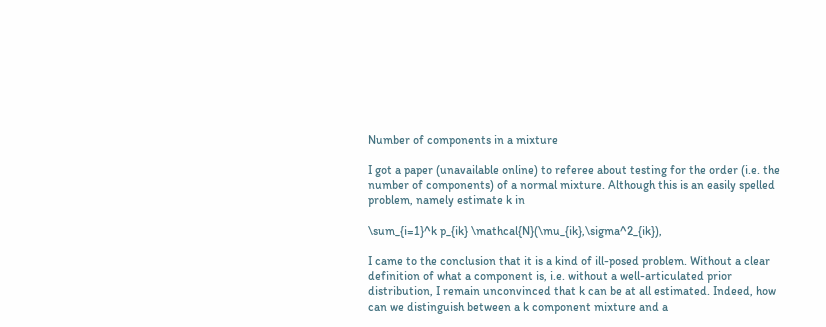Number of components in a mixture

I got a paper (unavailable online) to referee about testing for the order (i.e. the number of components) of a normal mixture. Although this is an easily spelled problem, namely estimate k in

\sum_{i=1}^k p_{ik} \mathcal{N}(\mu_{ik},\sigma^2_{ik}),

I came to the conclusion that it is a kind of ill-posed problem. Without a clear definition of what a component is, i.e. without a well-articulated prior distribution, I remain unconvinced that k can be at all estimated. Indeed, how can we distinguish between a k component mixture and a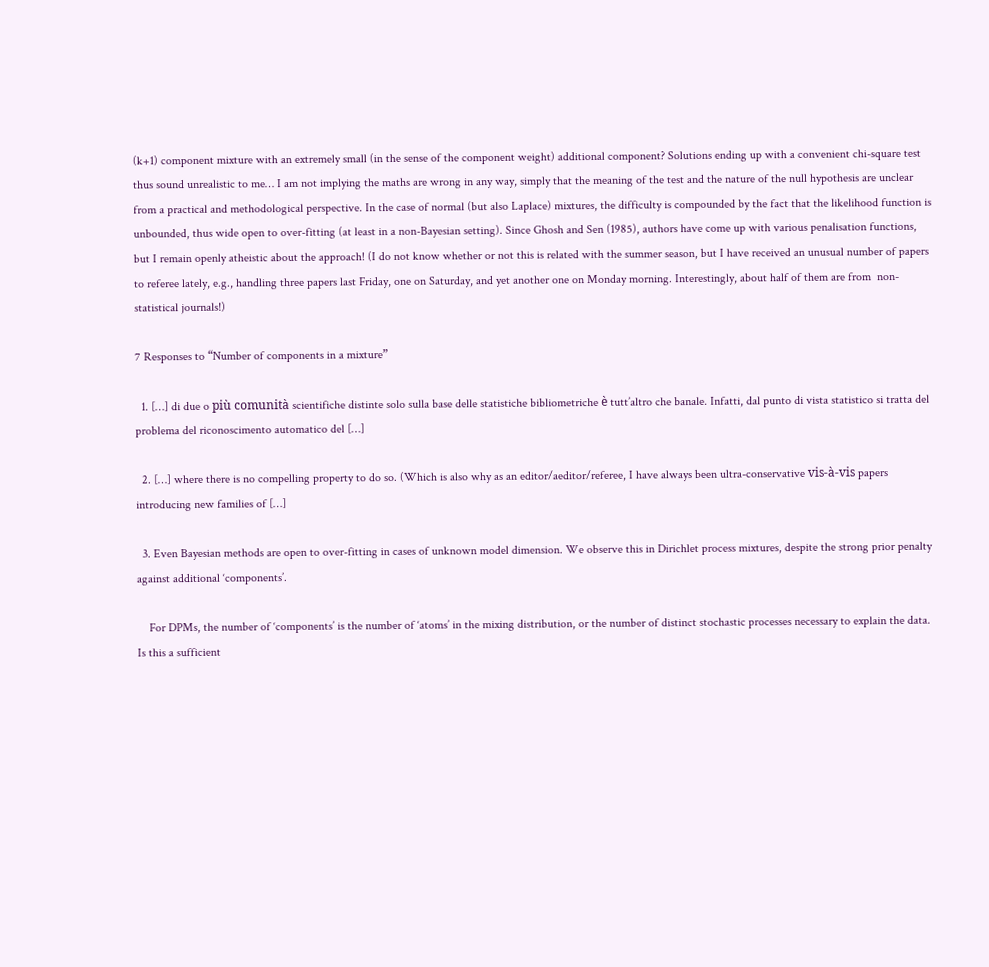(k+1) component mixture with an extremely small (in the sense of the component weight) additional component? Solutions ending up with a convenient chi-square test thus sound unrealistic to me… I am not implying the maths are wrong in any way, simply that the meaning of the test and the nature of the null hypothesis are unclear from a practical and methodological perspective. In the case of normal (but also Laplace) mixtures, the difficulty is compounded by the fact that the likelihood function is unbounded, thus wide open to over-fitting (at least in a non-Bayesian setting). Since Ghosh and Sen (1985), authors have come up with various penalisation functions, but I remain openly atheistic about the approach! (I do not know whether or not this is related with the summer season, but I have received an unusual number of papers to referee lately, e.g., handling three papers last Friday, one on Saturday, and yet another one on Monday morning. Interestingly, about half of them are from  non-statistical journals!)

7 Responses to “Number of components in a mixture”

  1. […] di due o più comunità scientifiche distinte solo sulla base delle statistiche bibliometriche è tutt’altro che banale. Infatti, dal punto di vista statistico si tratta del problema del riconoscimento automatico del […]

  2. […] where there is no compelling property to do so. (Which is also why as an editor/aeditor/referee, I have always been ultra-conservative vis-à-vis papers introducing new families of […]

  3. Even Bayesian methods are open to over-fitting in cases of unknown model dimension. We observe this in Dirichlet process mixtures, despite the strong prior penalty against additional ‘components’.

    For DPMs, the number of ‘components’ is the number of ‘atoms’ in the mixing distribution, or the number of distinct stochastic processes necessary to explain the data. Is this a sufficient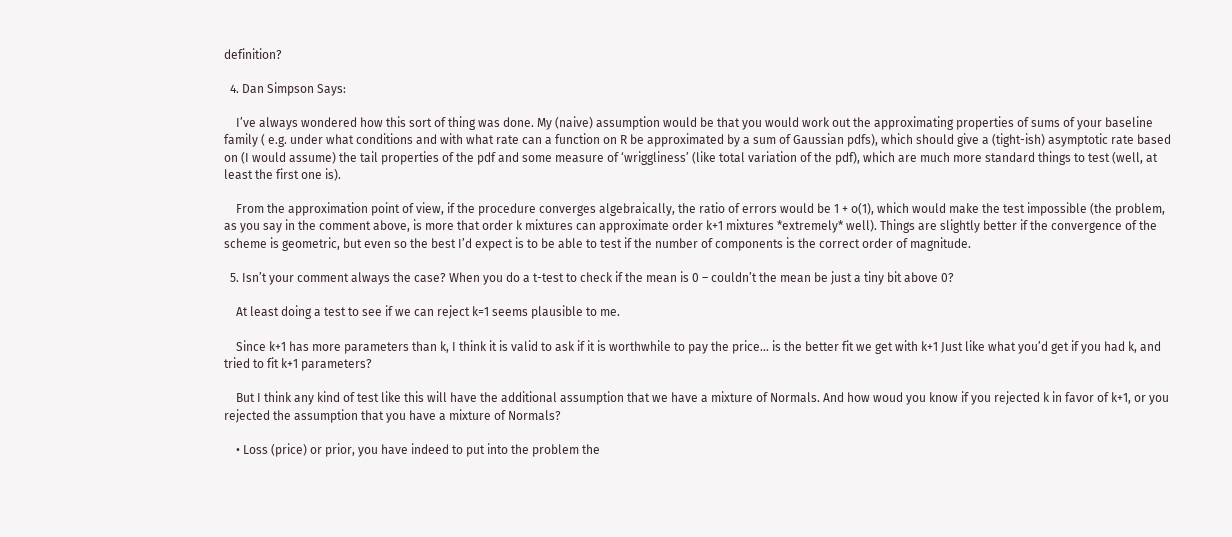definition?

  4. Dan Simpson Says:

    I’ve always wondered how this sort of thing was done. My (naive) assumption would be that you would work out the approximating properties of sums of your baseline family ( e.g. under what conditions and with what rate can a function on R be approximated by a sum of Gaussian pdfs), which should give a (tight-ish) asymptotic rate based on (I would assume) the tail properties of the pdf and some measure of ‘wriggliness’ (like total variation of the pdf), which are much more standard things to test (well, at least the first one is).

    From the approximation point of view, if the procedure converges algebraically, the ratio of errors would be 1 + o(1), which would make the test impossible (the problem, as you say in the comment above, is more that order k mixtures can approximate order k+1 mixtures *extremely* well). Things are slightly better if the convergence of the scheme is geometric, but even so the best I’d expect is to be able to test if the number of components is the correct order of magnitude.

  5. Isn’t your comment always the case? When you do a t-test to check if the mean is 0 – couldn’t the mean be just a tiny bit above 0?

    At least doing a test to see if we can reject k=1 seems plausible to me.

    Since k+1 has more parameters than k, I think it is valid to ask if it is worthwhile to pay the price… is the better fit we get with k+1 Just like what you’d get if you had k, and tried to fit k+1 parameters?

    But I think any kind of test like this will have the additional assumption that we have a mixture of Normals. And how woud you know if you rejected k in favor of k+1, or you rejected the assumption that you have a mixture of Normals?

    • Loss (price) or prior, you have indeed to put into the problem the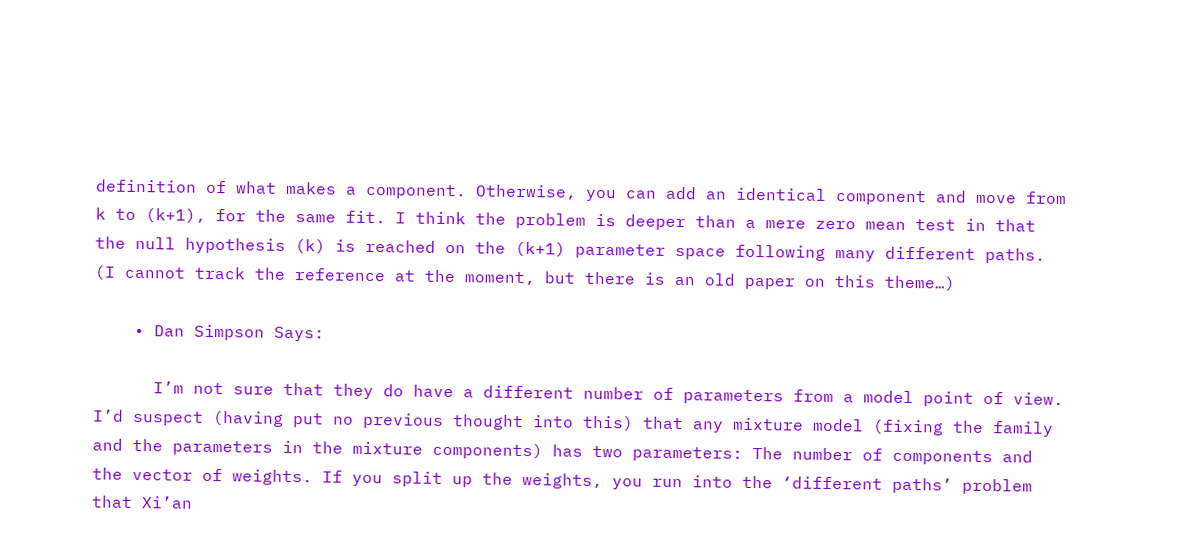definition of what makes a component. Otherwise, you can add an identical component and move from k to (k+1), for the same fit. I think the problem is deeper than a mere zero mean test in that the null hypothesis (k) is reached on the (k+1) parameter space following many different paths. (I cannot track the reference at the moment, but there is an old paper on this theme…)

    • Dan Simpson Says:

      I’m not sure that they do have a different number of parameters from a model point of view. I’d suspect (having put no previous thought into this) that any mixture model (fixing the family and the parameters in the mixture components) has two parameters: The number of components and the vector of weights. If you split up the weights, you run into the ‘different paths’ problem that Xi’an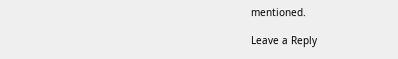mentioned.

Leave a Reply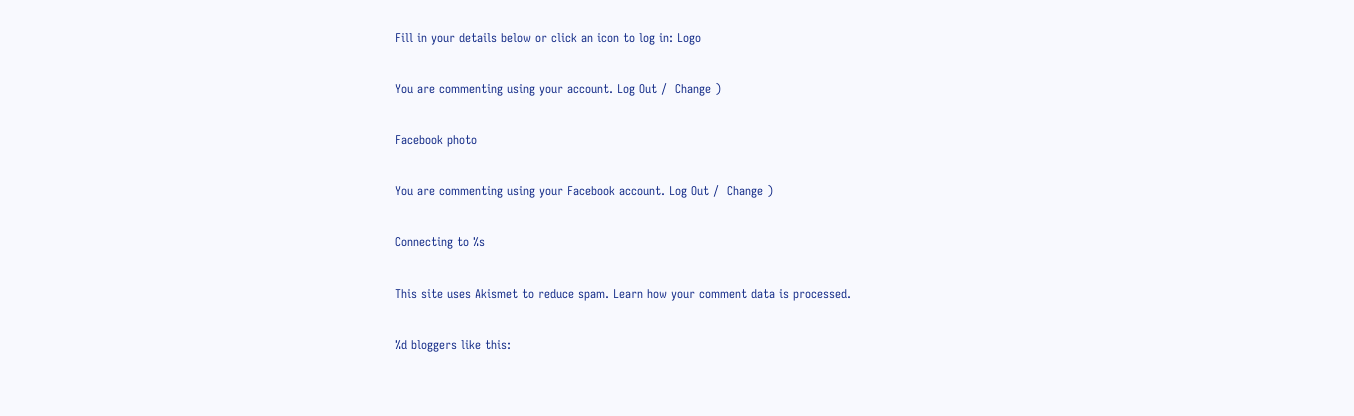Fill in your details below or click an icon to log in: Logo

You are commenting using your account. Log Out /  Change )

Facebook photo

You are commenting using your Facebook account. Log Out /  Change )

Connecting to %s

This site uses Akismet to reduce spam. Learn how your comment data is processed.

%d bloggers like this: